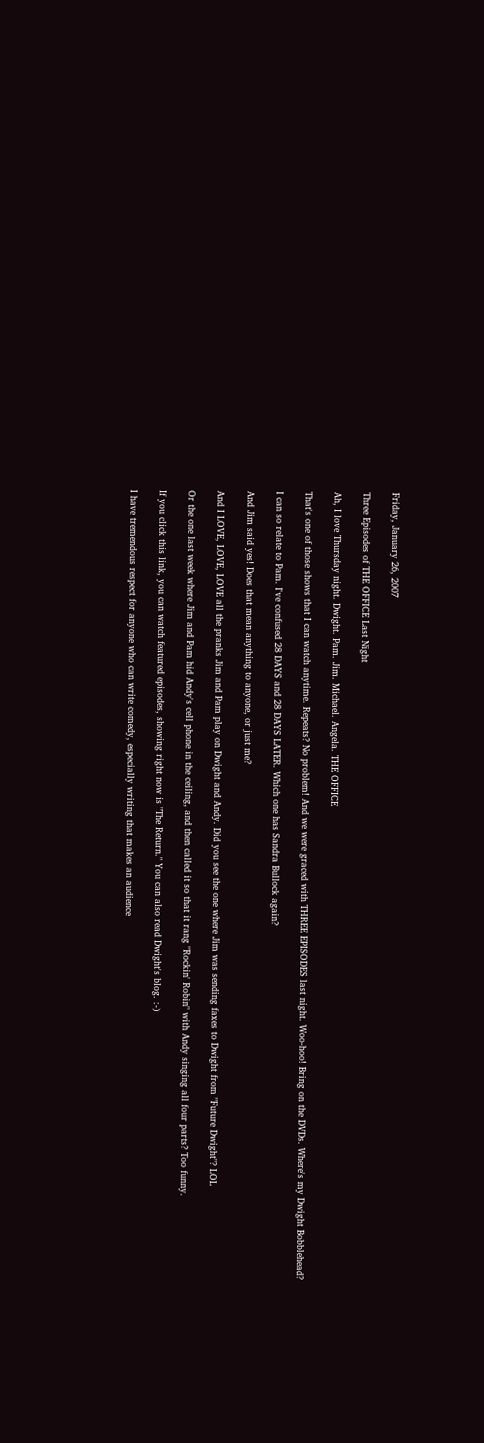Friday, January 26, 2007

Three Episodes of THE OFFICE Last Night

Ah, I love Thursday night. Dwight. Pam. Jim. Michael. Angela. THE OFFICE

That's one of those shows that I can watch anytime. Repeats? No problem! And we were graced with THREE EPISODES last night. Woo-hoo! Bring on the DVDs. Where's my Dwight Bobblehead?

I can so relate to Pam. I've confused 28 DAYS and 28 DAYS LATER. Which one has Sandra Bullock again?

And Jim said yes! Does that mean anything to anyone, or just me?

And I LOVE, LOVE, LOVE all the pranks Jim and Pam play on Dwight and Andy. Did you see the one where Jim was sending faxes to Dwight from "Future Dwight"? LOL

Or the one last week where Jim and Pam hid Andy's cell phone in the ceiling, and then called it so that it rang "Rockin' Robin" with Andy singing all four parts? Too funny.

If you click this link, you can watch featured episodes, showing right now is "The Return." You can also read Dwight's blog. :-)

I have tremendous respect for anyone who can write comedy, especially writing that makes an audience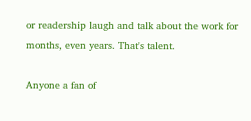or readership laugh and talk about the work for months, even years. That's talent.

Anyone a fan of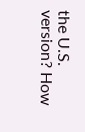the U.S. version? How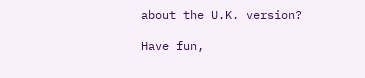about the U.K. version?

Have fun,